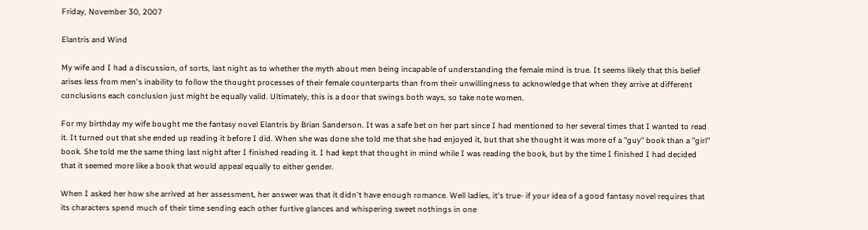Friday, November 30, 2007

Elantris and Wind

My wife and I had a discussion, of sorts, last night as to whether the myth about men being incapable of understanding the female mind is true. It seems likely that this belief arises less from men's inability to follow the thought processes of their female counterparts than from their unwillingness to acknowledge that when they arrive at different conclusions each conclusion just might be equally valid. Ultimately, this is a door that swings both ways, so take note women.

For my birthday my wife bought me the fantasy novel Elantris by Brian Sanderson. It was a safe bet on her part since I had mentioned to her several times that I wanted to read it. It turned out that she ended up reading it before I did. When she was done she told me that she had enjoyed it, but that she thought it was more of a "guy" book than a "girl" book. She told me the same thing last night after I finished reading it. I had kept that thought in mind while I was reading the book, but by the time I finished I had decided that it seemed more like a book that would appeal equally to either gender.

When I asked her how she arrived at her assessment, her answer was that it didn't have enough romance. Well ladies, it's true- if your idea of a good fantasy novel requires that its characters spend much of their time sending each other furtive glances and whispering sweet nothings in one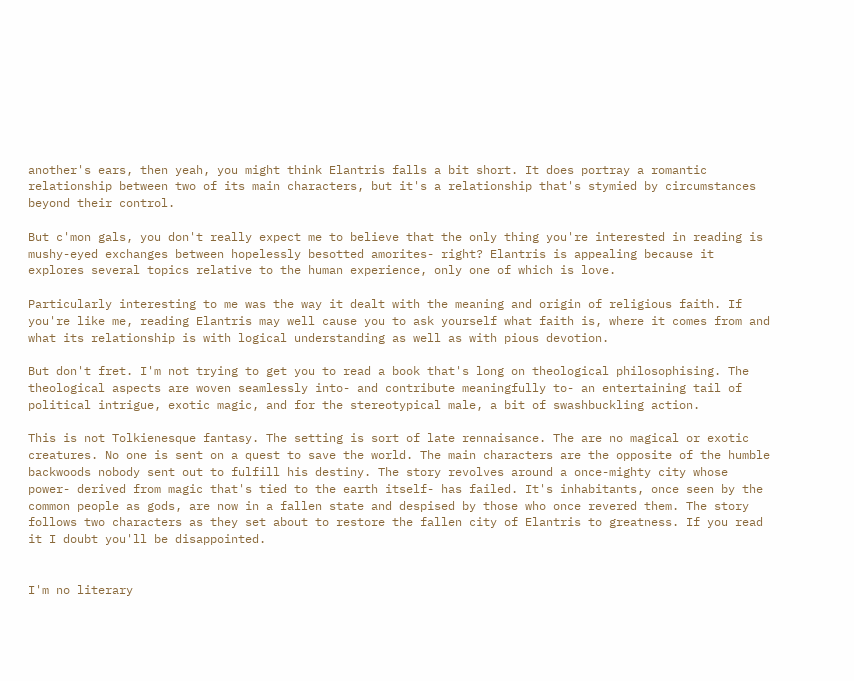another's ears, then yeah, you might think Elantris falls a bit short. It does portray a romantic relationship between two of its main characters, but it's a relationship that's stymied by circumstances beyond their control.

But c'mon gals, you don't really expect me to believe that the only thing you're interested in reading is mushy-eyed exchanges between hopelessly besotted amorites- right? Elantris is appealing because it explores several topics relative to the human experience, only one of which is love.

Particularly interesting to me was the way it dealt with the meaning and origin of religious faith. If you're like me, reading Elantris may well cause you to ask yourself what faith is, where it comes from and what its relationship is with logical understanding as well as with pious devotion.

But don't fret. I'm not trying to get you to read a book that's long on theological philosophising. The theological aspects are woven seamlessly into- and contribute meaningfully to- an entertaining tail of political intrigue, exotic magic, and for the stereotypical male, a bit of swashbuckling action.

This is not Tolkienesque fantasy. The setting is sort of late rennaisance. The are no magical or exotic creatures. No one is sent on a quest to save the world. The main characters are the opposite of the humble backwoods nobody sent out to fulfill his destiny. The story revolves around a once-mighty city whose power- derived from magic that's tied to the earth itself- has failed. It's inhabitants, once seen by the common people as gods, are now in a fallen state and despised by those who once revered them. The story follows two characters as they set about to restore the fallen city of Elantris to greatness. If you read it I doubt you'll be disappointed.


I'm no literary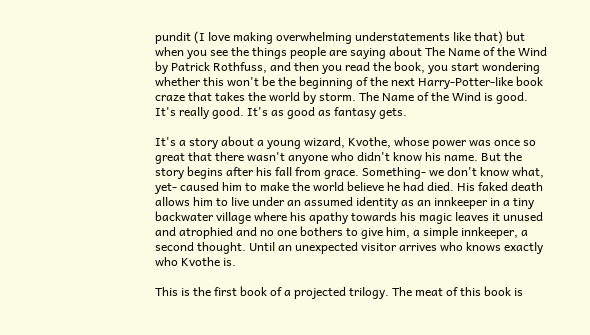pundit (I love making overwhelming understatements like that) but when you see the things people are saying about The Name of the Wind by Patrick Rothfuss, and then you read the book, you start wondering whether this won't be the beginning of the next Harry-Potter-like book craze that takes the world by storm. The Name of the Wind is good. It's really good. It's as good as fantasy gets.

It's a story about a young wizard, Kvothe, whose power was once so great that there wasn't anyone who didn't know his name. But the story begins after his fall from grace. Something- we don't know what, yet- caused him to make the world believe he had died. His faked death allows him to live under an assumed identity as an innkeeper in a tiny backwater village where his apathy towards his magic leaves it unused and atrophied and no one bothers to give him, a simple innkeeper, a second thought. Until an unexpected visitor arrives who knows exactly who Kvothe is.

This is the first book of a projected trilogy. The meat of this book is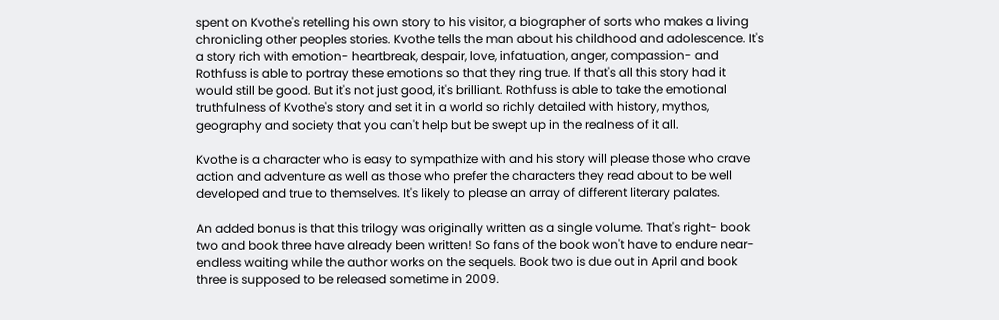spent on Kvothe's retelling his own story to his visitor, a biographer of sorts who makes a living chronicling other peoples stories. Kvothe tells the man about his childhood and adolescence. It's a story rich with emotion- heartbreak, despair, love, infatuation, anger, compassion- and Rothfuss is able to portray these emotions so that they ring true. If that's all this story had it would still be good. But it's not just good, it's brilliant. Rothfuss is able to take the emotional truthfulness of Kvothe's story and set it in a world so richly detailed with history, mythos, geography and society that you can't help but be swept up in the realness of it all.

Kvothe is a character who is easy to sympathize with and his story will please those who crave action and adventure as well as those who prefer the characters they read about to be well developed and true to themselves. It's likely to please an array of different literary palates.

An added bonus is that this trilogy was originally written as a single volume. That's right- book two and book three have already been written! So fans of the book won't have to endure near-endless waiting while the author works on the sequels. Book two is due out in April and book three is supposed to be released sometime in 2009.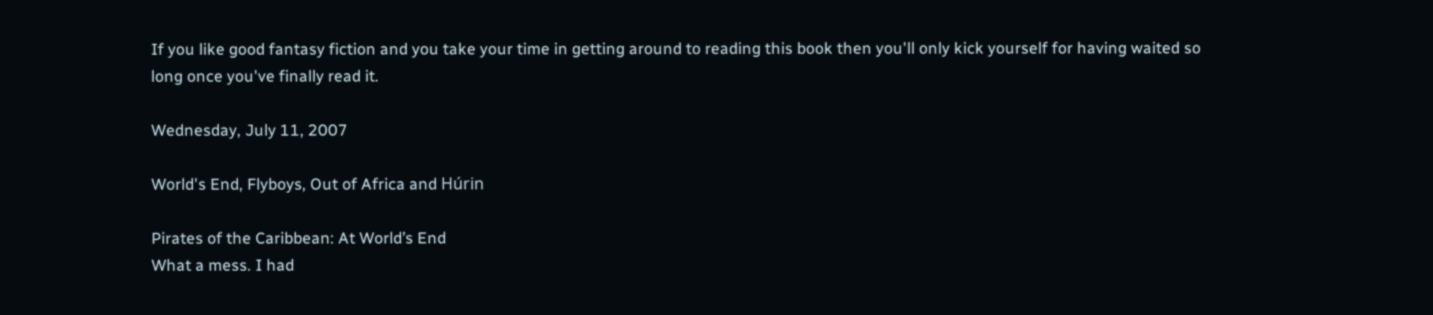If you like good fantasy fiction and you take your time in getting around to reading this book then you'll only kick yourself for having waited so long once you've finally read it.

Wednesday, July 11, 2007

World's End, Flyboys, Out of Africa and Húrin

Pirates of the Caribbean: At World’s End
What a mess. I had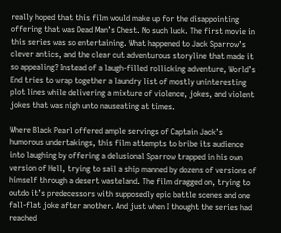really hoped that this film would make up for the disappointing offering that was Dead Man’s Chest. No such luck. The first movie in this series was so entertaining. What happened to Jack Sparrow’s clever antics, and the clear cut adventurous storyline that made it so appealing? Instead of a laugh-filled rollicking adventure, World’s End tries to wrap together a laundry list of mostly uninteresting plot lines while delivering a mixture of violence, jokes, and violent jokes that was nigh unto nauseating at times.

Where Black Pearl offered ample servings of Captain Jack’s humorous undertakings, this film attempts to bribe its audience into laughing by offering a delusional Sparrow trapped in his own version of Hell, trying to sail a ship manned by dozens of versions of himself through a desert wasteland. The film dragged on, trying to outdo it’s predecessors with supposedly epic battle scenes and one fall-flat joke after another. And just when I thought the series had reached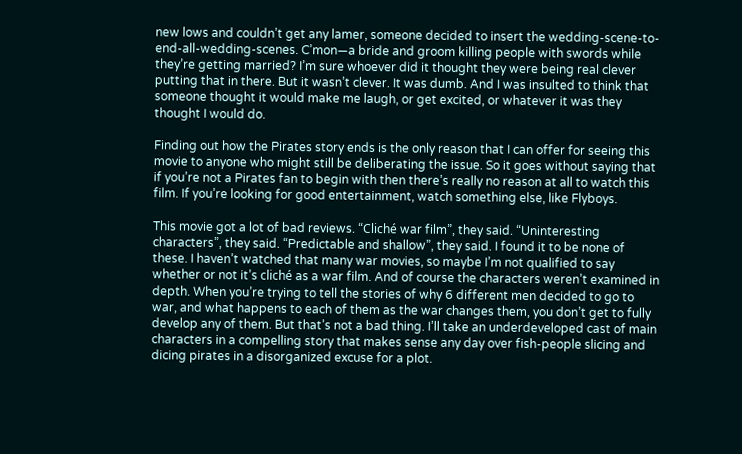new lows and couldn’t get any lamer, someone decided to insert the wedding-scene-to-end-all-wedding-scenes. C’mon—a bride and groom killing people with swords while they’re getting married? I’m sure whoever did it thought they were being real clever putting that in there. But it wasn’t clever. It was dumb. And I was insulted to think that someone thought it would make me laugh, or get excited, or whatever it was they thought I would do.

Finding out how the Pirates story ends is the only reason that I can offer for seeing this movie to anyone who might still be deliberating the issue. So it goes without saying that if you’re not a Pirates fan to begin with then there’s really no reason at all to watch this film. If you’re looking for good entertainment, watch something else, like Flyboys.

This movie got a lot of bad reviews. “Cliché war film”, they said. “Uninteresting characters”, they said. “Predictable and shallow”, they said. I found it to be none of these. I haven’t watched that many war movies, so maybe I’m not qualified to say whether or not it’s cliché as a war film. And of course the characters weren’t examined in depth. When you’re trying to tell the stories of why 6 different men decided to go to war, and what happens to each of them as the war changes them, you don’t get to fully develop any of them. But that’s not a bad thing. I’ll take an underdeveloped cast of main characters in a compelling story that makes sense any day over fish-people slicing and dicing pirates in a disorganized excuse for a plot.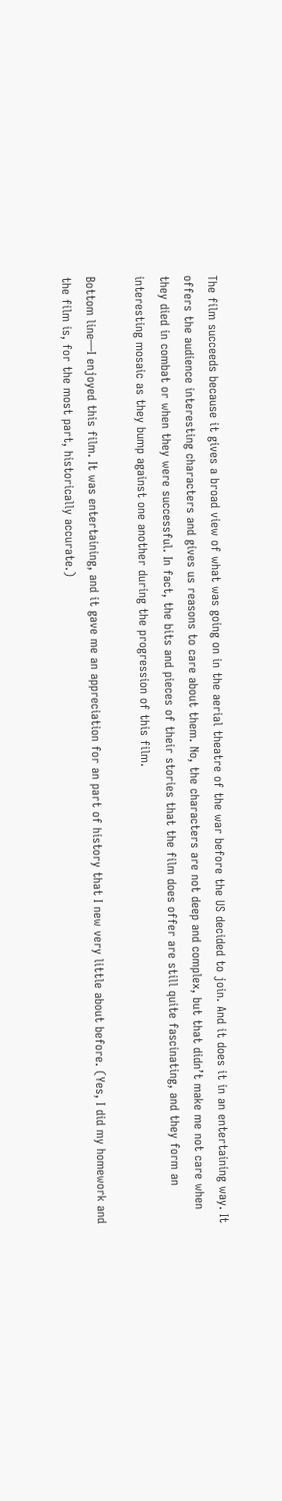The film succeeds because it gives a broad view of what was going on in the aerial theatre of the war before the US decided to join. And it does it in an entertaining way. It offers the audience interesting characters and gives us reasons to care about them. No, the characters are not deep and complex, but that didn’t make me not care when they died in combat or when they were successful. In fact, the bits and pieces of their stories that the film does offer are still quite fascinating, and they form an interesting mosaic as they bump against one another during the progression of this film.

Bottom line—I enjoyed this film. It was entertaining, and it gave me an appreciation for an part of history that I new very little about before. (Yes, I did my homework and the film is, for the most part, historically accurate.)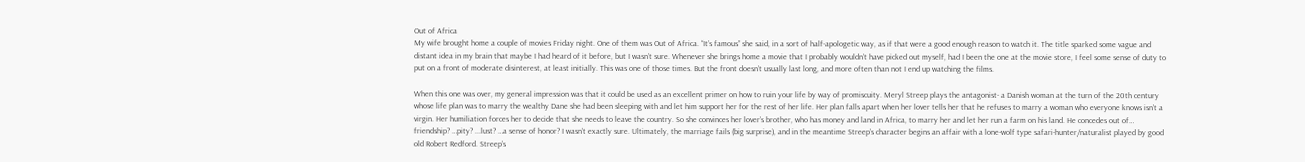Out of Africa
My wife brought home a couple of movies Friday night. One of them was Out of Africa. “It’s famous” she said, in a sort of half-apologetic way, as if that were a good enough reason to watch it. The title sparked some vague and distant idea in my brain that maybe I had heard of it before, but I wasn’t sure. Whenever she brings home a movie that I probably wouldn’t have picked out myself, had I been the one at the movie store, I feel some sense of duty to put on a front of moderate disinterest, at least initially. This was one of those times. But the front doesn’t usually last long, and more often than not I end up watching the films.

When this one was over, my general impression was that it could be used as an excellent primer on how to ruin your life by way of promiscuity. Meryl Streep plays the antagonist- a Danish woman at the turn of the 20th century whose life plan was to marry the wealthy Dane she had been sleeping with and let him support her for the rest of her life. Her plan falls apart when her lover tells her that he refuses to marry a woman who everyone knows isn’t a virgin. Her humiliation forces her to decide that she needs to leave the country. So she convinces her lover’s brother, who has money and land in Africa, to marry her and let her run a farm on his land. He concedes out of… friendship? …pity? ...lust? …a sense of honor? I wasn’t exactly sure. Ultimately, the marriage fails (big surprise), and in the meantime Streep’s character begins an affair with a lone-wolf type safari-hunter/naturalist played by good old Robert Redford. Streep’s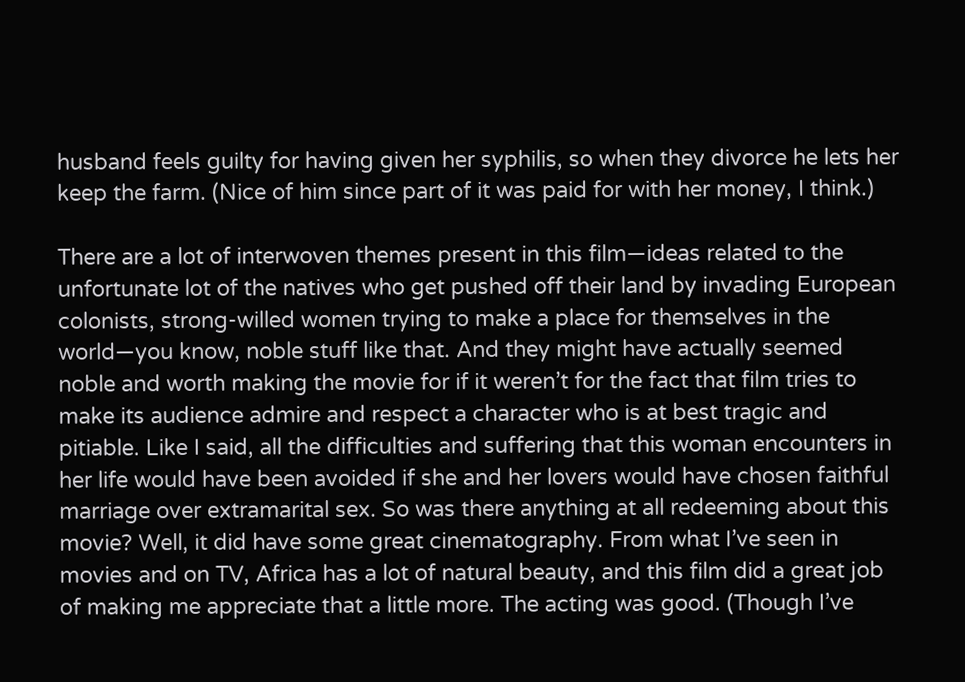husband feels guilty for having given her syphilis, so when they divorce he lets her keep the farm. (Nice of him since part of it was paid for with her money, I think.)

There are a lot of interwoven themes present in this film—ideas related to the unfortunate lot of the natives who get pushed off their land by invading European colonists, strong-willed women trying to make a place for themselves in the world—you know, noble stuff like that. And they might have actually seemed noble and worth making the movie for if it weren’t for the fact that film tries to make its audience admire and respect a character who is at best tragic and pitiable. Like I said, all the difficulties and suffering that this woman encounters in her life would have been avoided if she and her lovers would have chosen faithful marriage over extramarital sex. So was there anything at all redeeming about this movie? Well, it did have some great cinematography. From what I’ve seen in movies and on TV, Africa has a lot of natural beauty, and this film did a great job of making me appreciate that a little more. The acting was good. (Though I’ve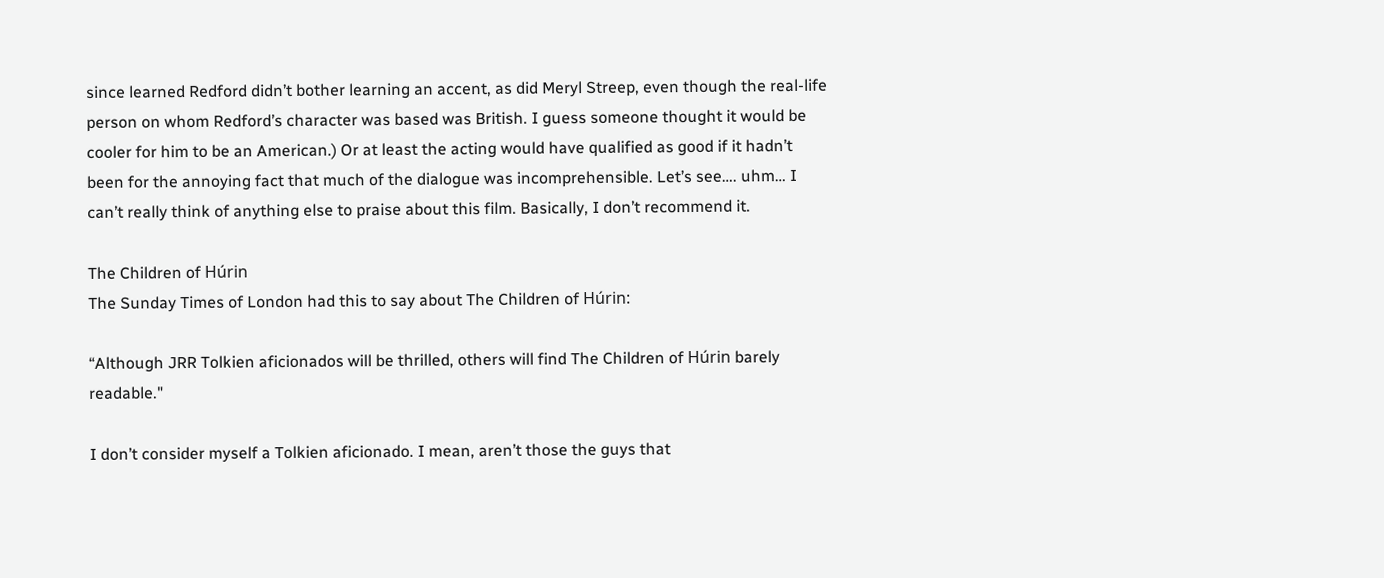since learned Redford didn’t bother learning an accent, as did Meryl Streep, even though the real-life person on whom Redford’s character was based was British. I guess someone thought it would be cooler for him to be an American.) Or at least the acting would have qualified as good if it hadn’t been for the annoying fact that much of the dialogue was incomprehensible. Let’s see…. uhm… I can’t really think of anything else to praise about this film. Basically, I don’t recommend it.

The Children of Húrin
The Sunday Times of London had this to say about The Children of Húrin:

“Although JRR Tolkien aficionados will be thrilled, others will find The Children of Húrin barely readable."

I don’t consider myself a Tolkien aficionado. I mean, aren’t those the guys that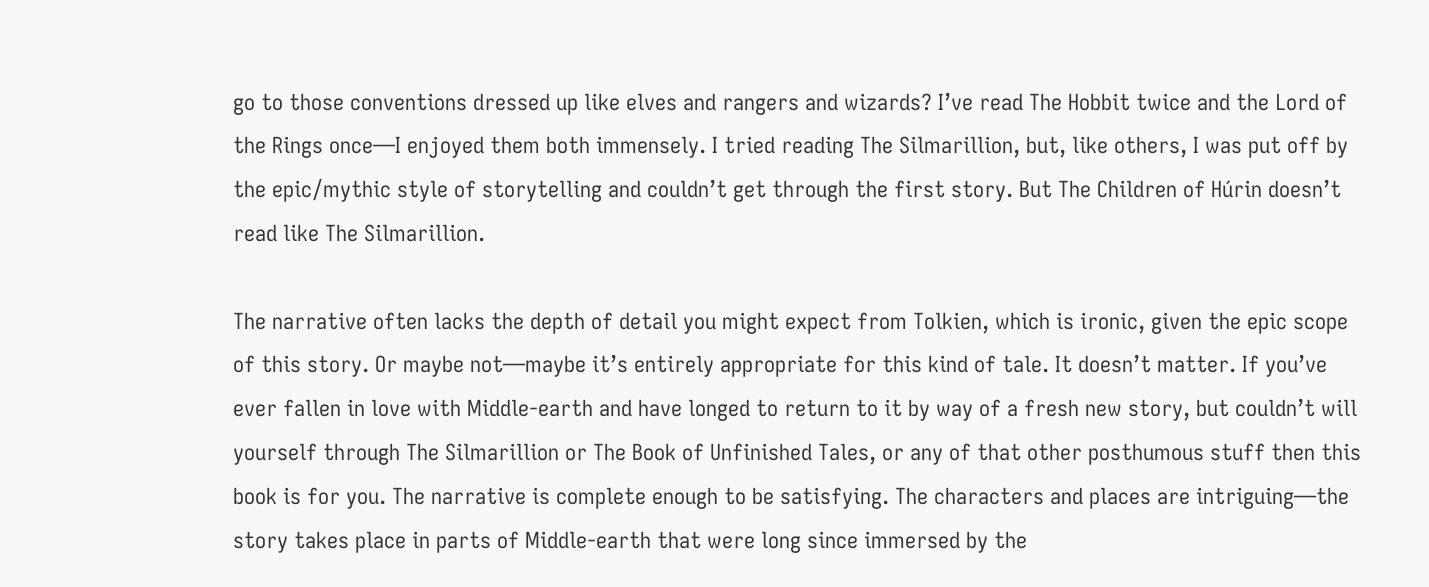go to those conventions dressed up like elves and rangers and wizards? I’ve read The Hobbit twice and the Lord of the Rings once—I enjoyed them both immensely. I tried reading The Silmarillion, but, like others, I was put off by the epic/mythic style of storytelling and couldn’t get through the first story. But The Children of Húrin doesn’t read like The Silmarillion.

The narrative often lacks the depth of detail you might expect from Tolkien, which is ironic, given the epic scope of this story. Or maybe not—maybe it’s entirely appropriate for this kind of tale. It doesn’t matter. If you’ve ever fallen in love with Middle-earth and have longed to return to it by way of a fresh new story, but couldn’t will yourself through The Silmarillion or The Book of Unfinished Tales, or any of that other posthumous stuff then this book is for you. The narrative is complete enough to be satisfying. The characters and places are intriguing—the story takes place in parts of Middle-earth that were long since immersed by the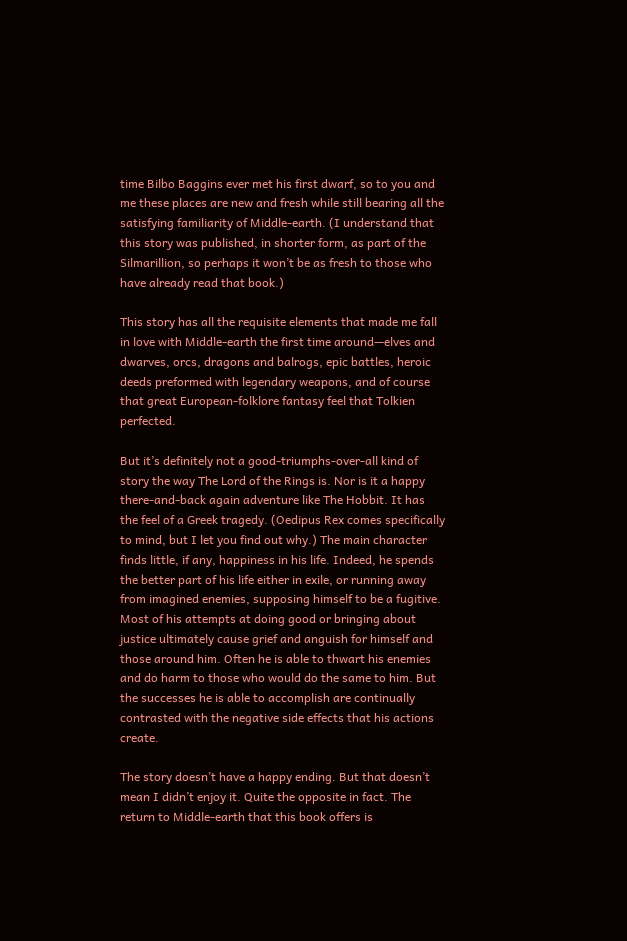time Bilbo Baggins ever met his first dwarf, so to you and me these places are new and fresh while still bearing all the satisfying familiarity of Middle-earth. (I understand that this story was published, in shorter form, as part of the Silmarillion, so perhaps it won’t be as fresh to those who have already read that book.)

This story has all the requisite elements that made me fall in love with Middle-earth the first time around—elves and dwarves, orcs, dragons and balrogs, epic battles, heroic deeds preformed with legendary weapons, and of course that great European-folklore fantasy feel that Tolkien perfected.

But it’s definitely not a good-triumphs-over-all kind of story the way The Lord of the Rings is. Nor is it a happy there-and-back again adventure like The Hobbit. It has the feel of a Greek tragedy. (Oedipus Rex comes specifically to mind, but I let you find out why.) The main character finds little, if any, happiness in his life. Indeed, he spends the better part of his life either in exile, or running away from imagined enemies, supposing himself to be a fugitive. Most of his attempts at doing good or bringing about justice ultimately cause grief and anguish for himself and those around him. Often he is able to thwart his enemies and do harm to those who would do the same to him. But the successes he is able to accomplish are continually contrasted with the negative side effects that his actions create.

The story doesn’t have a happy ending. But that doesn’t mean I didn’t enjoy it. Quite the opposite in fact. The return to Middle-earth that this book offers is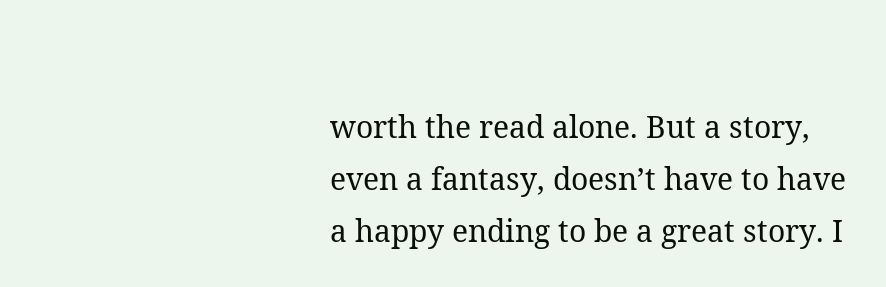worth the read alone. But a story, even a fantasy, doesn’t have to have a happy ending to be a great story. I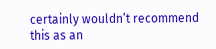certainly wouldn’t recommend this as an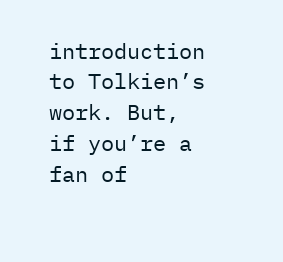introduction to Tolkien’s work. But, if you’re a fan of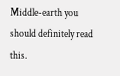Middle-earth you should definitely read this.